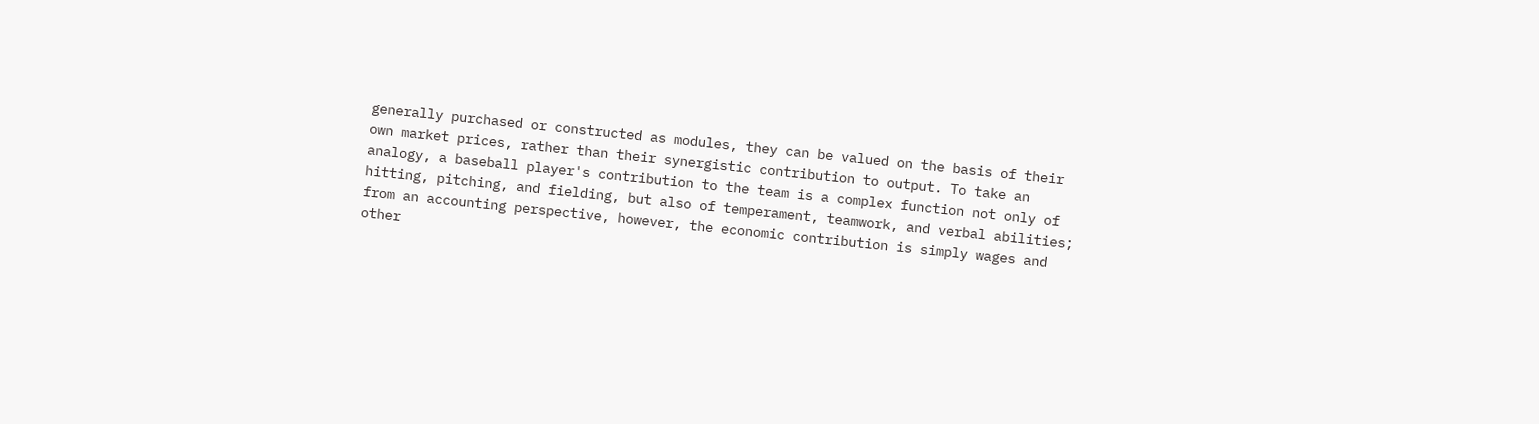generally purchased or constructed as modules, they can be valued on the basis of their own market prices, rather than their synergistic contribution to output. To take an analogy, a baseball player's contribution to the team is a complex function not only of hitting, pitching, and fielding, but also of temperament, teamwork, and verbal abilities; from an accounting perspective, however, the economic contribution is simply wages and other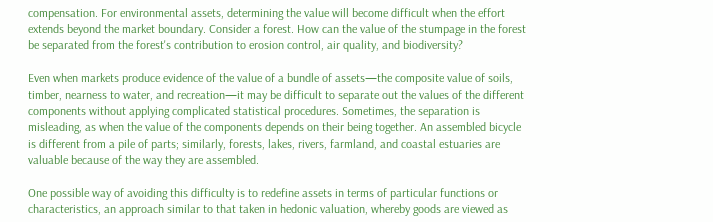compensation. For environmental assets, determining the value will become difficult when the effort extends beyond the market boundary. Consider a forest. How can the value of the stumpage in the forest be separated from the forest's contribution to erosion control, air quality, and biodiversity?

Even when markets produce evidence of the value of a bundle of assets—the composite value of soils, timber, nearness to water, and recreation—it may be difficult to separate out the values of the different components without applying complicated statistical procedures. Sometimes, the separation is misleading, as when the value of the components depends on their being together. An assembled bicycle is different from a pile of parts; similarly, forests, lakes, rivers, farmland, and coastal estuaries are valuable because of the way they are assembled.

One possible way of avoiding this difficulty is to redefine assets in terms of particular functions or characteristics, an approach similar to that taken in hedonic valuation, whereby goods are viewed as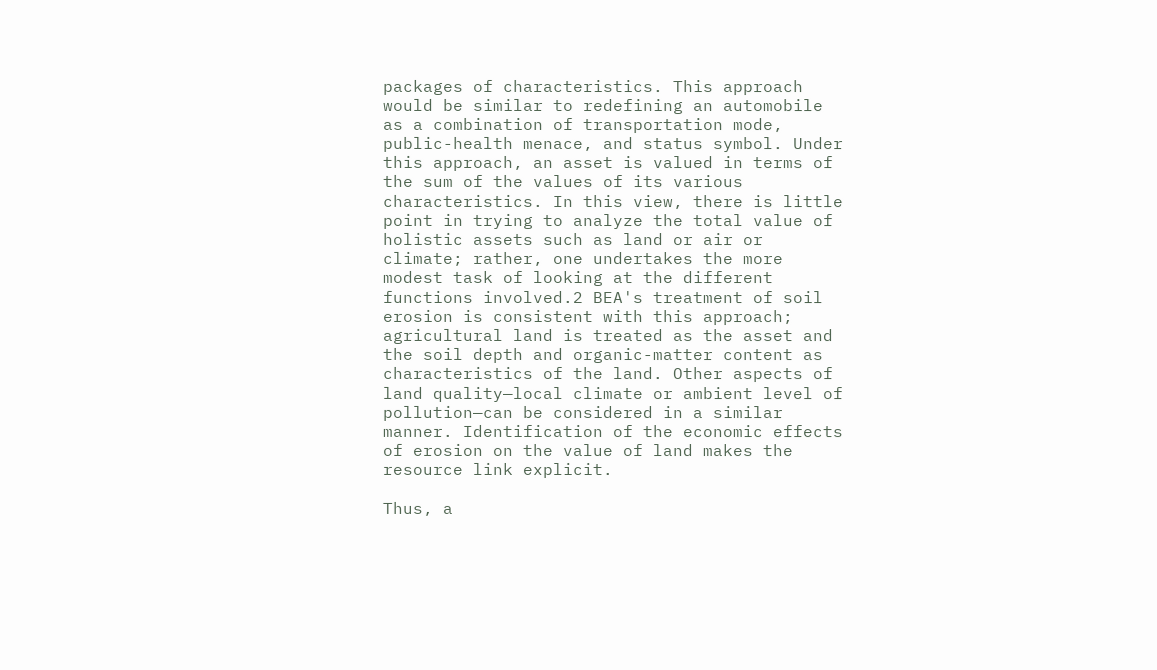packages of characteristics. This approach would be similar to redefining an automobile as a combination of transportation mode, public-health menace, and status symbol. Under this approach, an asset is valued in terms of the sum of the values of its various characteristics. In this view, there is little point in trying to analyze the total value of holistic assets such as land or air or climate; rather, one undertakes the more modest task of looking at the different functions involved.2 BEA's treatment of soil erosion is consistent with this approach; agricultural land is treated as the asset and the soil depth and organic-matter content as characteristics of the land. Other aspects of land quality—local climate or ambient level of pollution—can be considered in a similar manner. Identification of the economic effects of erosion on the value of land makes the resource link explicit.

Thus, a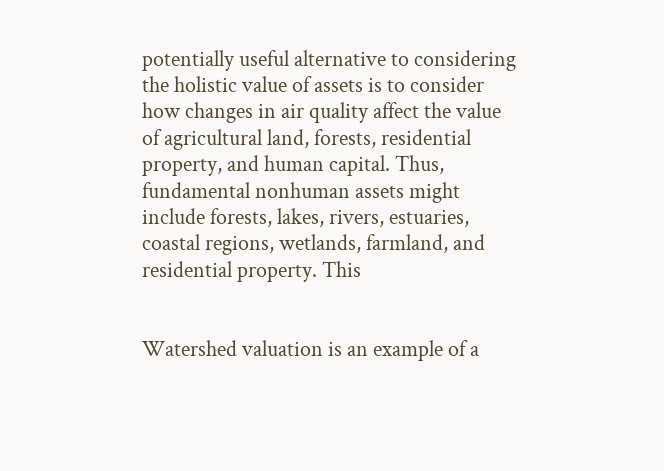potentially useful alternative to considering the holistic value of assets is to consider how changes in air quality affect the value of agricultural land, forests, residential property, and human capital. Thus, fundamental nonhuman assets might include forests, lakes, rivers, estuaries, coastal regions, wetlands, farmland, and residential property. This


Watershed valuation is an example of a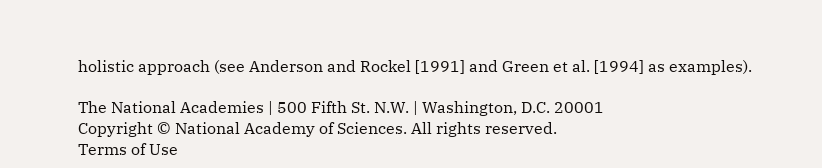holistic approach (see Anderson and Rockel [1991] and Green et al. [1994] as examples).

The National Academies | 500 Fifth St. N.W. | Washington, D.C. 20001
Copyright © National Academy of Sciences. All rights reserved.
Terms of Use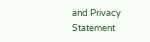and Privacy Statement